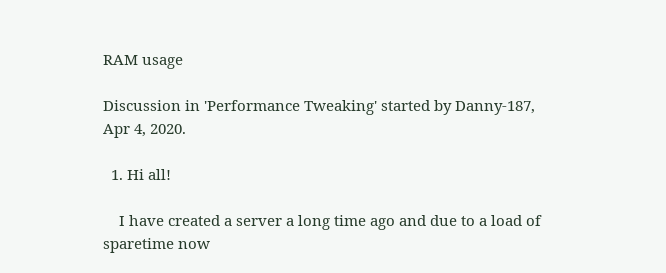RAM usage

Discussion in 'Performance Tweaking' started by Danny-187, Apr 4, 2020.

  1. Hi all!

    I have created a server a long time ago and due to a load of sparetime now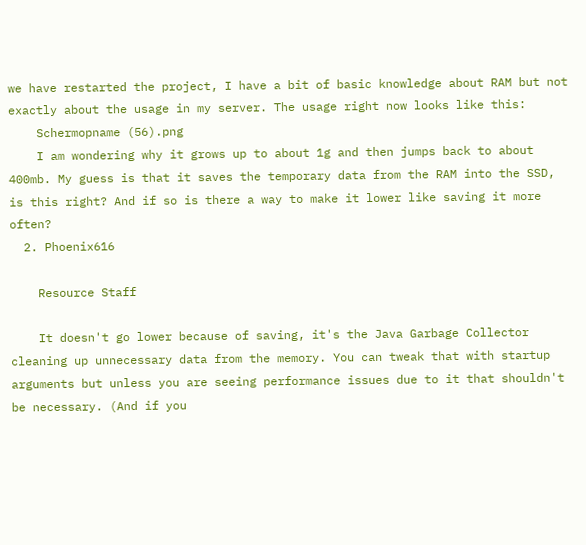we have restarted the project, I have a bit of basic knowledge about RAM but not exactly about the usage in my server. The usage right now looks like this:
    Schermopname (56).png
    I am wondering why it grows up to about 1g and then jumps back to about 400mb. My guess is that it saves the temporary data from the RAM into the SSD, is this right? And if so is there a way to make it lower like saving it more often?
  2. Phoenix616

    Resource Staff

    It doesn't go lower because of saving, it's the Java Garbage Collector cleaning up unnecessary data from the memory. You can tweak that with startup arguments but unless you are seeing performance issues due to it that shouldn't be necessary. (And if you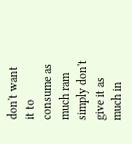don't want it to consume as much ram simply don't give it as much in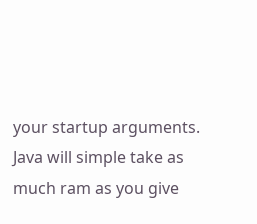your startup arguments. Java will simple take as much ram as you give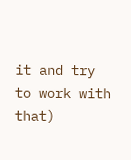it and try to work with that)